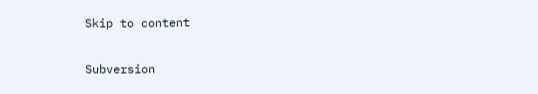Skip to content


Subversion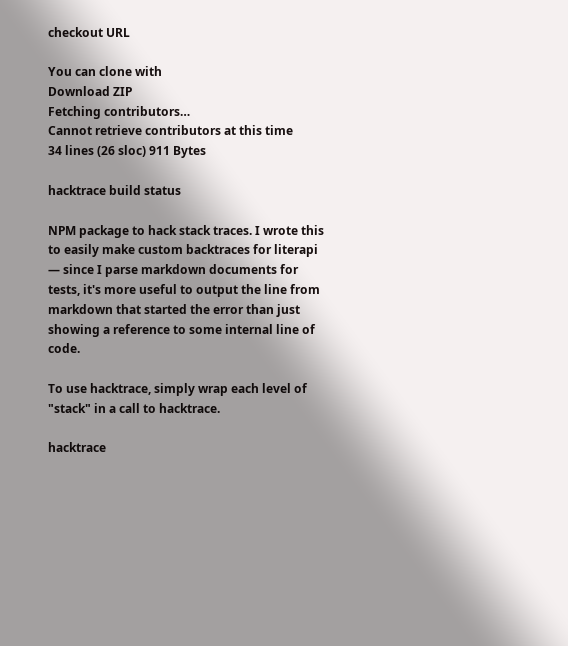checkout URL

You can clone with
Download ZIP
Fetching contributors…
Cannot retrieve contributors at this time
34 lines (26 sloc) 911 Bytes

hacktrace build status

NPM package to hack stack traces. I wrote this to easily make custom backtraces for literapi — since I parse markdown documents for tests, it's more useful to output the line from markdown that started the error than just showing a reference to some internal line of code.

To use hacktrace, simply wrap each level of "stack" in a call to hacktrace.

hacktrace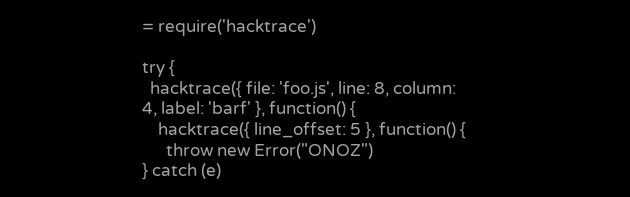= require('hacktrace')

try {
  hacktrace({ file: 'foo.js', line: 8, column: 4, label: 'barf' }, function() {
    hacktrace({ line_offset: 5 }, function() {
      throw new Error("ONOZ")
} catch (e)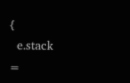{
  e.stack =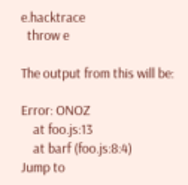e.hacktrace
  throw e

The output from this will be:

Error: ONOZ
    at foo.js:13
    at barf (foo.js:8:4)
Jump to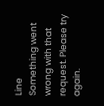Line
Something went wrong with that request. Please try again.